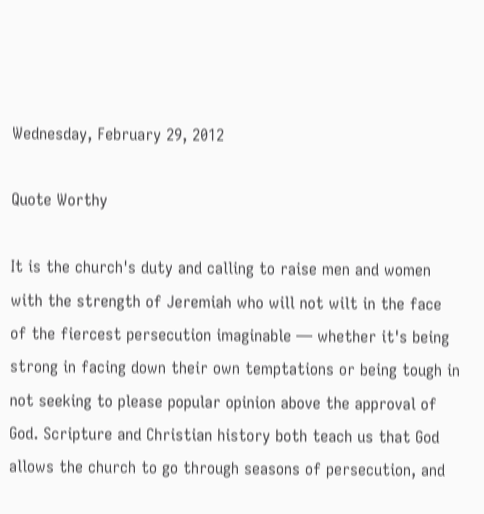Wednesday, February 29, 2012

Quote Worthy

It is the church's duty and calling to raise men and women with the strength of Jeremiah who will not wilt in the face of the fiercest persecution imaginable — whether it's being strong in facing down their own temptations or being tough in not seeking to please popular opinion above the approval of God. Scripture and Christian history both teach us that God allows the church to go through seasons of persecution, and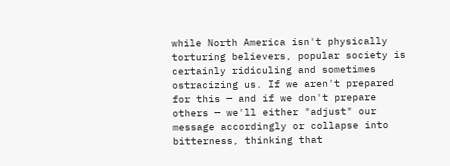while North America isn't physically torturing believers, popular society is certainly ridiculing and sometimes ostracizing us. If we aren't prepared for this — and if we don't prepare others — we'll either "adjust" our message accordingly or collapse into bitterness, thinking that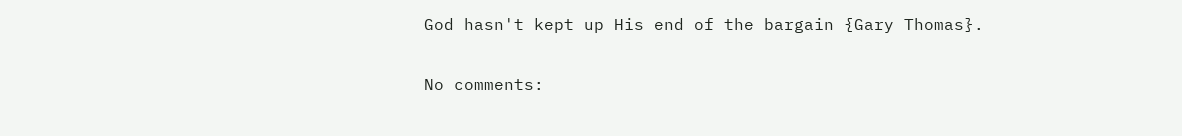God hasn't kept up His end of the bargain {Gary Thomas}.

No comments: